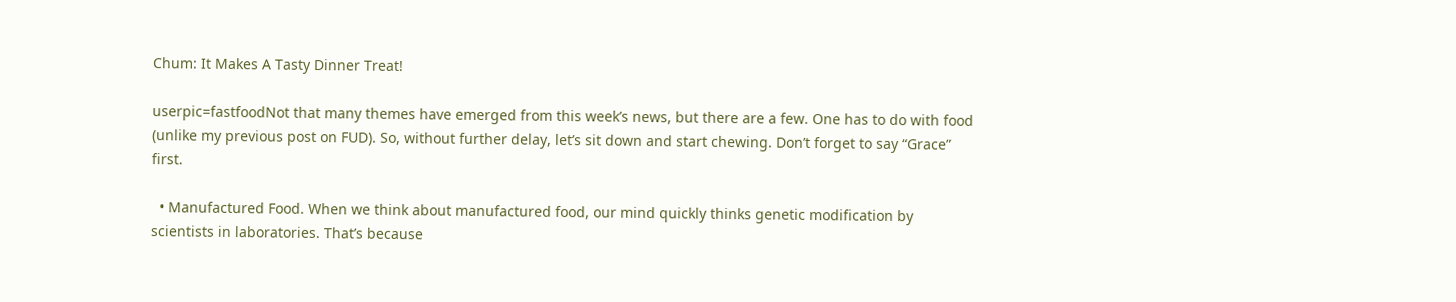Chum: It Makes A Tasty Dinner Treat!

userpic=fastfoodNot that many themes have emerged from this week’s news, but there are a few. One has to do with food (unlike my previous post on FUD). So, without further delay, let’s sit down and start chewing. Don’t forget to say “Grace” first.

  • Manufactured Food. When we think about manufactured food, our mind quickly thinks genetic modification by scientists in laboratories. That’s because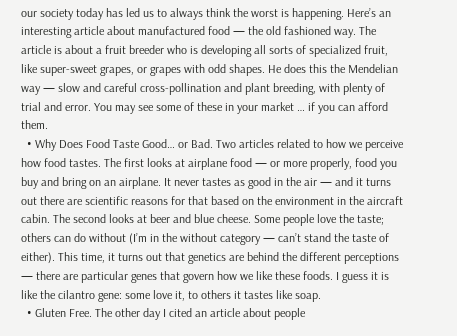our society today has led us to always think the worst is happening. Here’s an interesting article about manufactured food — the old fashioned way. The article is about a fruit breeder who is developing all sorts of specialized fruit, like super-sweet grapes, or grapes with odd shapes. He does this the Mendelian way — slow and careful cross-pollination and plant breeding, with plenty of trial and error. You may see some of these in your market … if you can afford them.
  • Why Does Food Taste Good… or Bad. Two articles related to how we perceive how food tastes. The first looks at airplane food — or more properly, food you buy and bring on an airplane. It never tastes as good in the air — and it turns out there are scientific reasons for that based on the environment in the aircraft cabin. The second looks at beer and blue cheese. Some people love the taste; others can do without (I’m in the without category — can’t stand the taste of either). This time, it turns out that genetics are behind the different perceptions — there are particular genes that govern how we like these foods. I guess it is like the cilantro gene: some love it, to others it tastes like soap.
  • Gluten Free. The other day I cited an article about people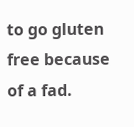to go gluten free because of a fad.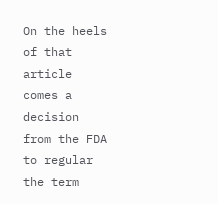On the heels of that article comes a decision from the FDA to regular the term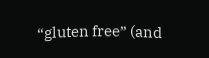“gluten free” (and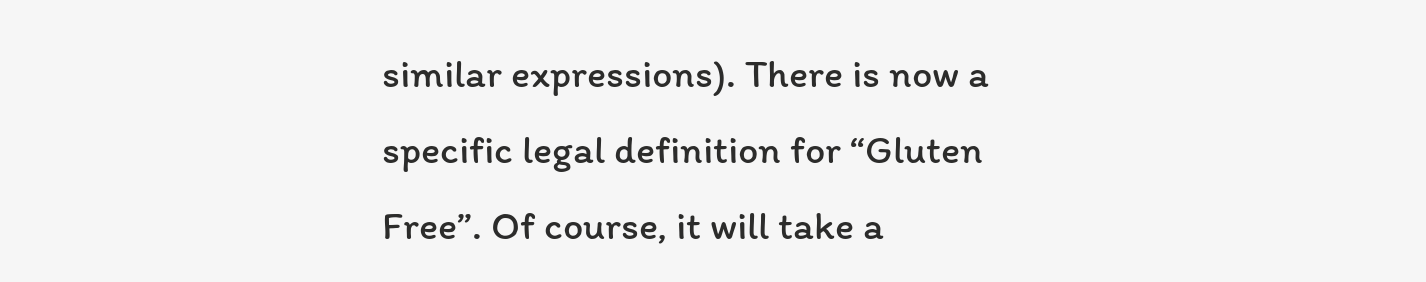similar expressions). There is now a specific legal definition for “Gluten Free”. Of course, it will take a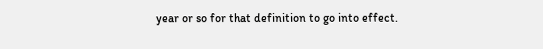year or so for that definition to go into effect.